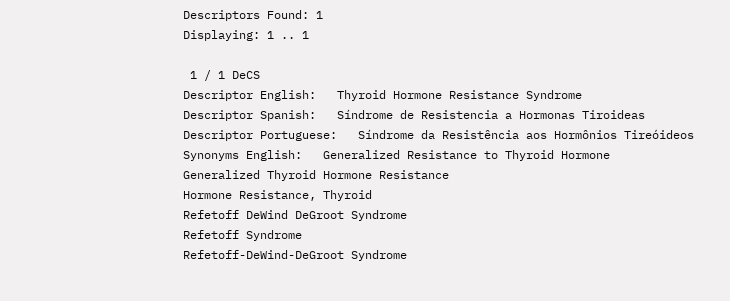Descriptors Found: 1
Displaying: 1 .. 1

 1 / 1 DeCS
Descriptor English:   Thyroid Hormone Resistance Syndrome
Descriptor Spanish:   Síndrome de Resistencia a Hormonas Tiroideas
Descriptor Portuguese:   Síndrome da Resistência aos Hormônios Tireóideos
Synonyms English:   Generalized Resistance to Thyroid Hormone
Generalized Thyroid Hormone Resistance
Hormone Resistance, Thyroid
Refetoff DeWind DeGroot Syndrome
Refetoff Syndrome
Refetoff-DeWind-DeGroot Syndrome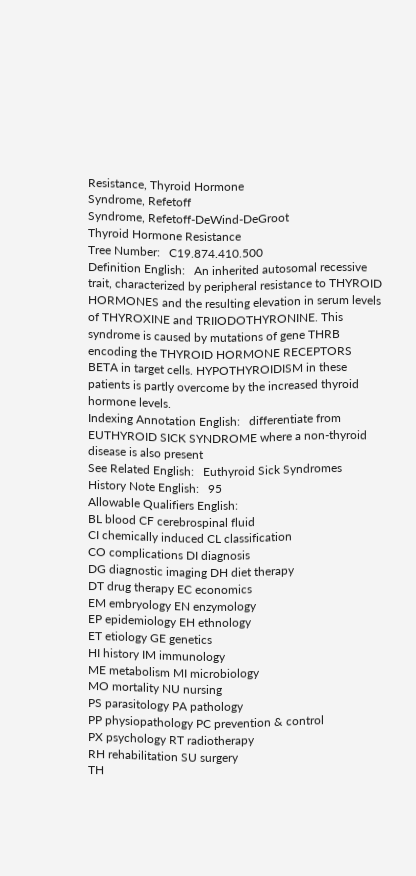Resistance, Thyroid Hormone
Syndrome, Refetoff
Syndrome, Refetoff-DeWind-DeGroot
Thyroid Hormone Resistance
Tree Number:   C19.874.410.500
Definition English:   An inherited autosomal recessive trait, characterized by peripheral resistance to THYROID HORMONES and the resulting elevation in serum levels of THYROXINE and TRIIODOTHYRONINE. This syndrome is caused by mutations of gene THRB encoding the THYROID HORMONE RECEPTORS BETA in target cells. HYPOTHYROIDISM in these patients is partly overcome by the increased thyroid hormone levels.
Indexing Annotation English:   differentiate from EUTHYROID SICK SYNDROME where a non-thyroid disease is also present
See Related English:   Euthyroid Sick Syndromes
History Note English:   95
Allowable Qualifiers English:
BL blood CF cerebrospinal fluid
CI chemically induced CL classification
CO complications DI diagnosis
DG diagnostic imaging DH diet therapy
DT drug therapy EC economics
EM embryology EN enzymology
EP epidemiology EH ethnology
ET etiology GE genetics
HI history IM immunology
ME metabolism MI microbiology
MO mortality NU nursing
PS parasitology PA pathology
PP physiopathology PC prevention & control
PX psychology RT radiotherapy
RH rehabilitation SU surgery
TH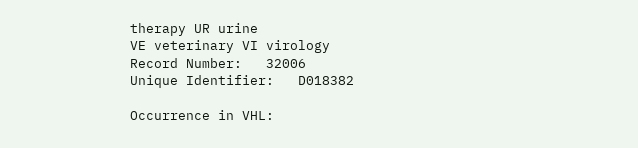therapy UR urine
VE veterinary VI virology
Record Number:   32006
Unique Identifier:   D018382

Occurrence in VHL: